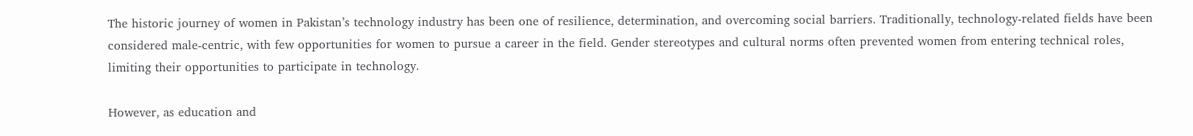The historic journey of women in Pakistan’s technology industry has been one of resilience, determination, and overcoming social barriers. Traditionally, technology-related fields have been considered male-centric, with few opportunities for women to pursue a career in the field. Gender stereotypes and cultural norms often prevented women from entering technical roles, limiting their opportunities to participate in technology.

However, as education and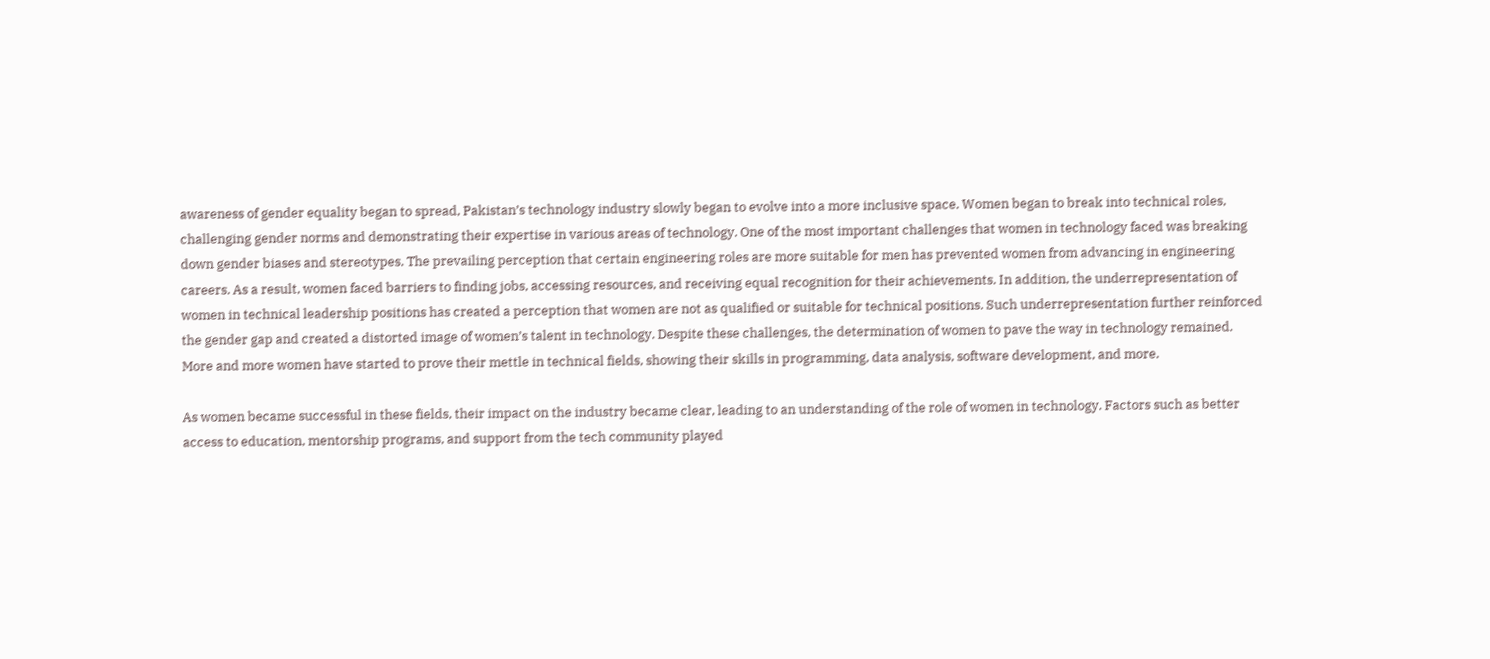awareness of gender equality began to spread, Pakistan’s technology industry slowly began to evolve into a more inclusive space. Women began to break into technical roles, challenging gender norms and demonstrating their expertise in various areas of technology. One of the most important challenges that women in technology faced was breaking down gender biases and stereotypes. The prevailing perception that certain engineering roles are more suitable for men has prevented women from advancing in engineering careers. As a result, women faced barriers to finding jobs, accessing resources, and receiving equal recognition for their achievements. In addition, the underrepresentation of women in technical leadership positions has created a perception that women are not as qualified or suitable for technical positions. Such underrepresentation further reinforced the gender gap and created a distorted image of women’s talent in technology. Despite these challenges, the determination of women to pave the way in technology remained. More and more women have started to prove their mettle in technical fields, showing their skills in programming, data analysis, software development, and more.

As women became successful in these fields, their impact on the industry became clear, leading to an understanding of the role of women in technology. Factors such as better access to education, mentorship programs, and support from the tech community played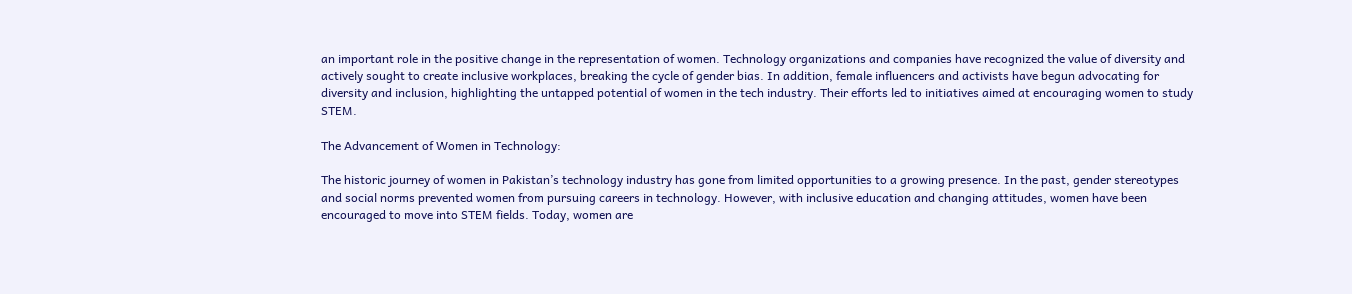an important role in the positive change in the representation of women. Technology organizations and companies have recognized the value of diversity and actively sought to create inclusive workplaces, breaking the cycle of gender bias. In addition, female influencers and activists have begun advocating for diversity and inclusion, highlighting the untapped potential of women in the tech industry. Their efforts led to initiatives aimed at encouraging women to study STEM.

The Advancement of Women in Technology:

The historic journey of women in Pakistan’s technology industry has gone from limited opportunities to a growing presence. In the past, gender stereotypes and social norms prevented women from pursuing careers in technology. However, with inclusive education and changing attitudes, women have been encouraged to move into STEM fields. Today, women are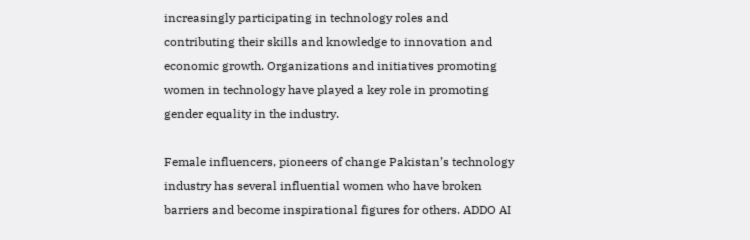increasingly participating in technology roles and contributing their skills and knowledge to innovation and economic growth. Organizations and initiatives promoting women in technology have played a key role in promoting gender equality in the industry.

Female influencers, pioneers of change Pakistan’s technology industry has several influential women who have broken barriers and become inspirational figures for others. ADDO AI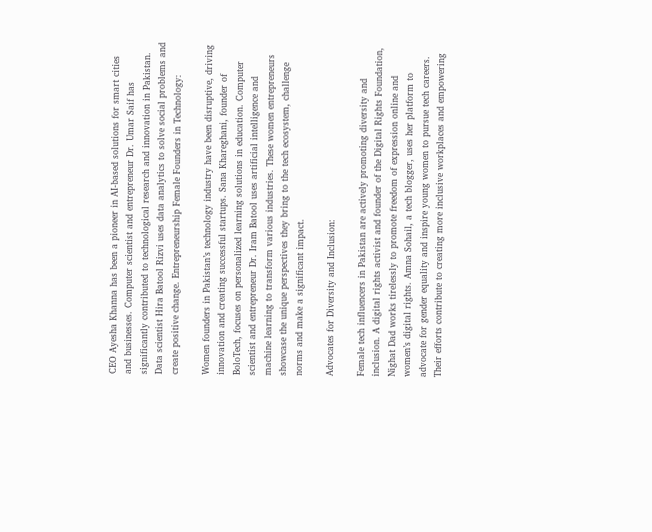CEO Ayesha Khanna has been a pioneer in AI-based solutions for smart cities and businesses. Computer scientist and entrepreneur Dr. Umar Saif has significantly contributed to technological research and innovation in Pakistan. Data scientist Hira Batool Rizvi uses data analytics to solve social problems and create positive change. Entrepreneurship Female Founders in Technology:

Women founders in Pakistan’s technology industry have been disruptive, driving innovation and creating successful startups. Sana Khareghani, founder of BoloTech, focuses on personalized learning solutions in education. Computer scientist and entrepreneur Dr. Iram Batool uses artificial intelligence and machine learning to transform various industries. These women entrepreneurs showcase the unique perspectives they bring to the tech ecosystem, challenge norms and make a significant impact.

Advocates for Diversity and Inclusion:

Female tech influencers in Pakistan are actively promoting diversity and inclusion. A digital rights activist and founder of the Digital Rights Foundation, Nighat Dad works tirelessly to promote freedom of expression online and women’s digital rights. Amna Sohail, a tech blogger, uses her platform to advocate for gender equality and inspire young women to pursue tech careers. Their efforts contribute to creating more inclusive workplaces and empowering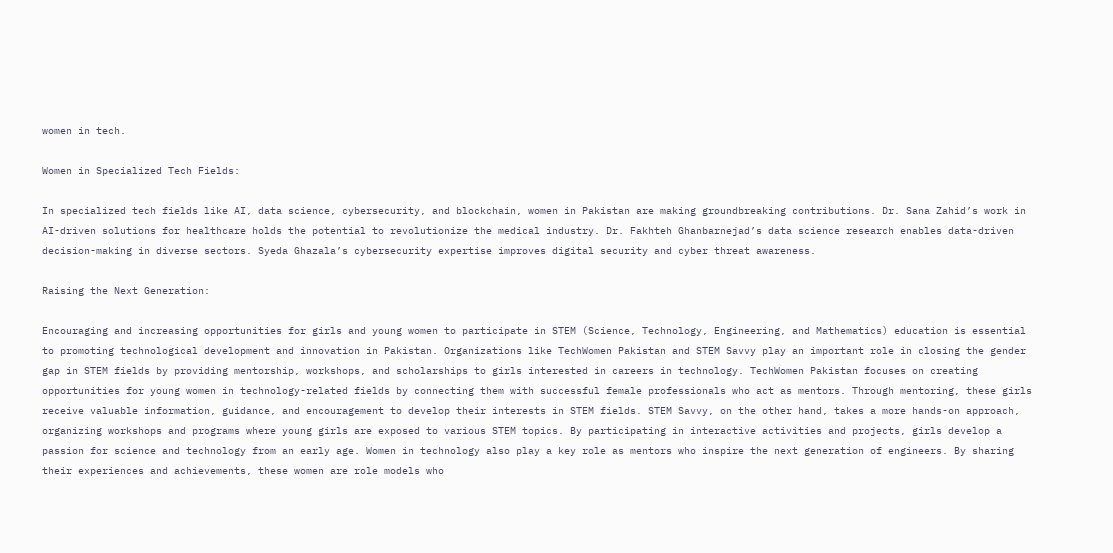women in tech.

Women in Specialized Tech Fields:

In specialized tech fields like AI, data science, cybersecurity, and blockchain, women in Pakistan are making groundbreaking contributions. Dr. Sana Zahid’s work in AI-driven solutions for healthcare holds the potential to revolutionize the medical industry. Dr. Fakhteh Ghanbarnejad’s data science research enables data-driven decision-making in diverse sectors. Syeda Ghazala’s cybersecurity expertise improves digital security and cyber threat awareness.

Raising the Next Generation:

Encouraging and increasing opportunities for girls and young women to participate in STEM (Science, Technology, Engineering, and Mathematics) education is essential to promoting technological development and innovation in Pakistan. Organizations like TechWomen Pakistan and STEM Savvy play an important role in closing the gender gap in STEM fields by providing mentorship, workshops, and scholarships to girls interested in careers in technology. TechWomen Pakistan focuses on creating opportunities for young women in technology-related fields by connecting them with successful female professionals who act as mentors. Through mentoring, these girls receive valuable information, guidance, and encouragement to develop their interests in STEM fields. STEM Savvy, on the other hand, takes a more hands-on approach, organizing workshops and programs where young girls are exposed to various STEM topics. By participating in interactive activities and projects, girls develop a passion for science and technology from an early age. Women in technology also play a key role as mentors who inspire the next generation of engineers. By sharing their experiences and achievements, these women are role models who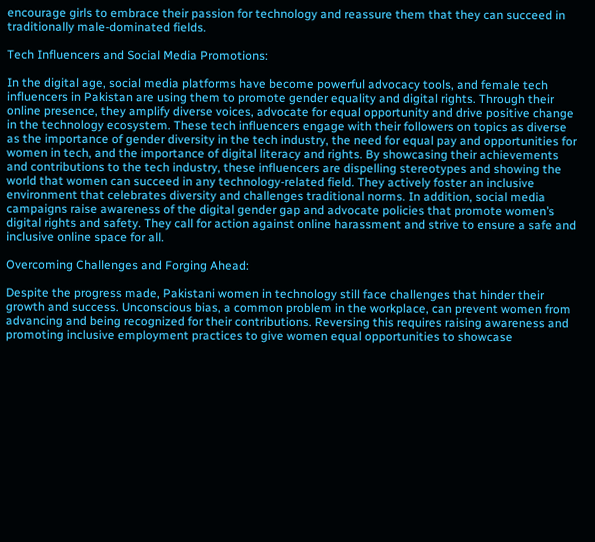encourage girls to embrace their passion for technology and reassure them that they can succeed in traditionally male-dominated fields.

Tech Influencers and Social Media Promotions:

In the digital age, social media platforms have become powerful advocacy tools, and female tech influencers in Pakistan are using them to promote gender equality and digital rights. Through their online presence, they amplify diverse voices, advocate for equal opportunity and drive positive change in the technology ecosystem. These tech influencers engage with their followers on topics as diverse as the importance of gender diversity in the tech industry, the need for equal pay and opportunities for women in tech, and the importance of digital literacy and rights. By showcasing their achievements and contributions to the tech industry, these influencers are dispelling stereotypes and showing the world that women can succeed in any technology-related field. They actively foster an inclusive environment that celebrates diversity and challenges traditional norms. In addition, social media campaigns raise awareness of the digital gender gap and advocate policies that promote women’s digital rights and safety. They call for action against online harassment and strive to ensure a safe and inclusive online space for all.

Overcoming Challenges and Forging Ahead:

Despite the progress made, Pakistani women in technology still face challenges that hinder their growth and success. Unconscious bias, a common problem in the workplace, can prevent women from advancing and being recognized for their contributions. Reversing this requires raising awareness and promoting inclusive employment practices to give women equal opportunities to showcase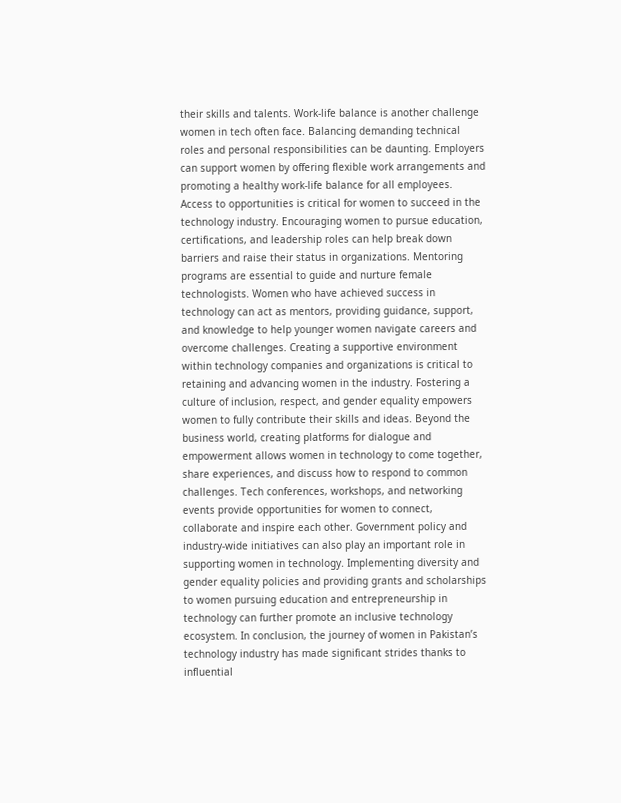their skills and talents. Work-life balance is another challenge women in tech often face. Balancing demanding technical roles and personal responsibilities can be daunting. Employers can support women by offering flexible work arrangements and promoting a healthy work-life balance for all employees. Access to opportunities is critical for women to succeed in the technology industry. Encouraging women to pursue education, certifications, and leadership roles can help break down barriers and raise their status in organizations. Mentoring programs are essential to guide and nurture female technologists. Women who have achieved success in technology can act as mentors, providing guidance, support, and knowledge to help younger women navigate careers and overcome challenges. Creating a supportive environment within technology companies and organizations is critical to retaining and advancing women in the industry. Fostering a culture of inclusion, respect, and gender equality empowers women to fully contribute their skills and ideas. Beyond the business world, creating platforms for dialogue and empowerment allows women in technology to come together, share experiences, and discuss how to respond to common challenges. Tech conferences, workshops, and networking events provide opportunities for women to connect, collaborate and inspire each other. Government policy and industry-wide initiatives can also play an important role in supporting women in technology. Implementing diversity and gender equality policies and providing grants and scholarships to women pursuing education and entrepreneurship in technology can further promote an inclusive technology ecosystem. In conclusion, the journey of women in Pakistan’s technology industry has made significant strides thanks to influential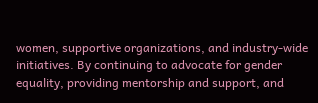women, supportive organizations, and industry-wide initiatives. By continuing to advocate for gender equality, providing mentorship and support, and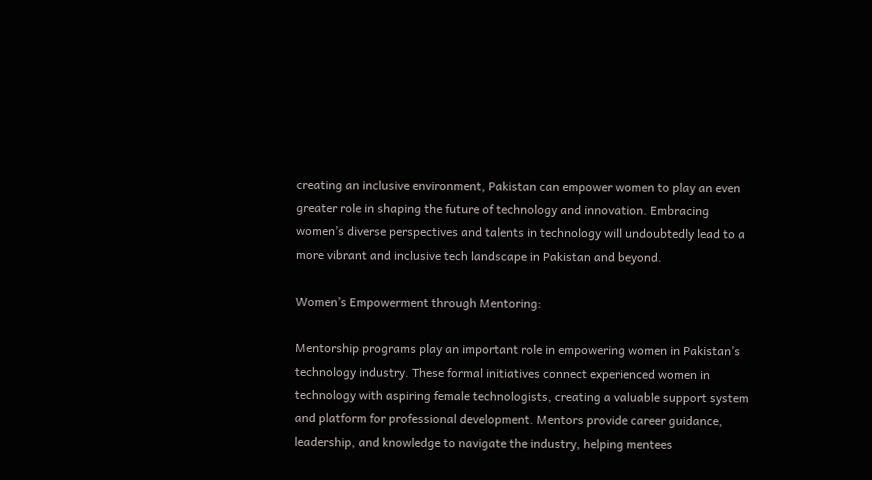creating an inclusive environment, Pakistan can empower women to play an even greater role in shaping the future of technology and innovation. Embracing women’s diverse perspectives and talents in technology will undoubtedly lead to a more vibrant and inclusive tech landscape in Pakistan and beyond.

Women’s Empowerment through Mentoring:

Mentorship programs play an important role in empowering women in Pakistan’s technology industry. These formal initiatives connect experienced women in technology with aspiring female technologists, creating a valuable support system and platform for professional development. Mentors provide career guidance, leadership, and knowledge to navigate the industry, helping mentees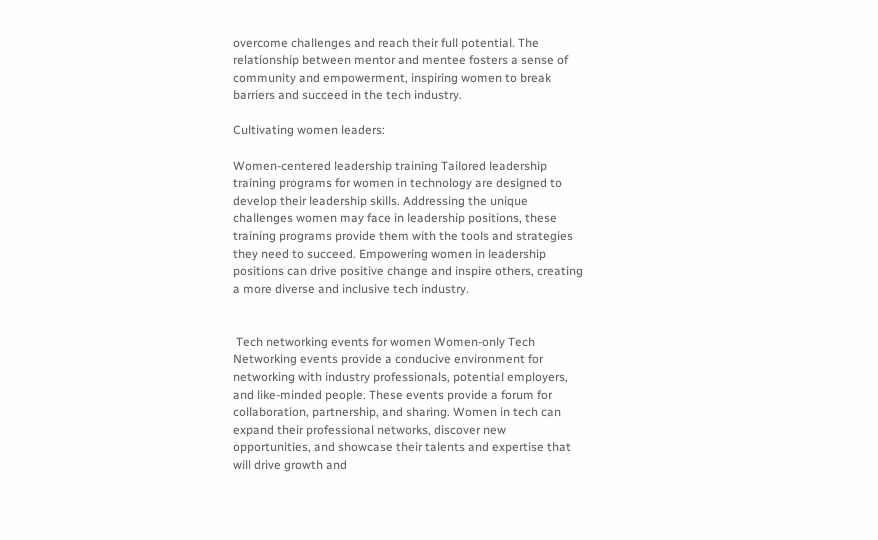overcome challenges and reach their full potential. The relationship between mentor and mentee fosters a sense of community and empowerment, inspiring women to break barriers and succeed in the tech industry.

Cultivating women leaders:

Women-centered leadership training Tailored leadership training programs for women in technology are designed to develop their leadership skills. Addressing the unique challenges women may face in leadership positions, these training programs provide them with the tools and strategies they need to succeed. Empowering women in leadership positions can drive positive change and inspire others, creating a more diverse and inclusive tech industry.


 Tech networking events for women Women-only Tech Networking events provide a conducive environment for networking with industry professionals, potential employers, and like-minded people. These events provide a forum for collaboration, partnership, and sharing. Women in tech can expand their professional networks, discover new opportunities, and showcase their talents and expertise that will drive growth and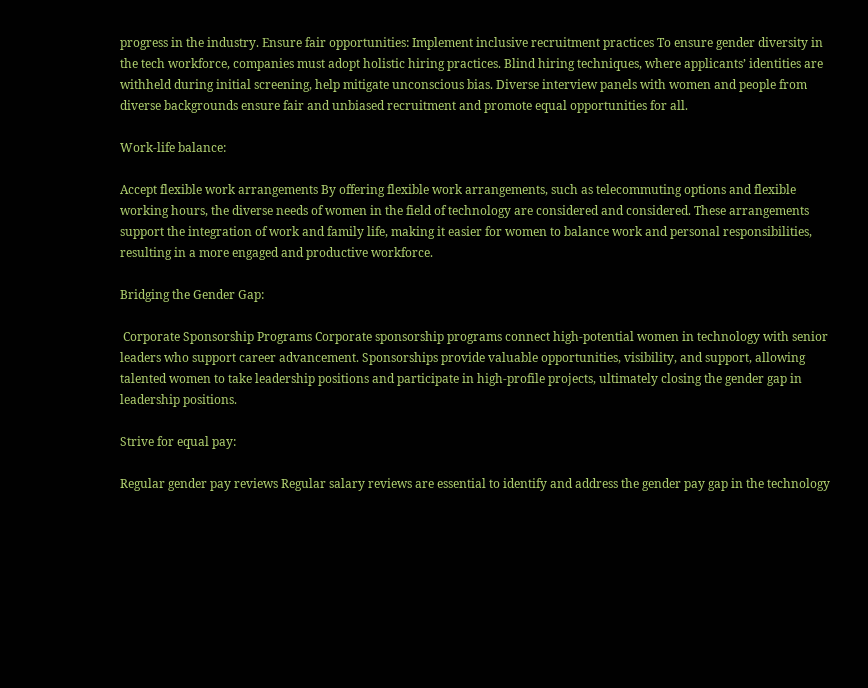progress in the industry. Ensure fair opportunities: Implement inclusive recruitment practices To ensure gender diversity in the tech workforce, companies must adopt holistic hiring practices. Blind hiring techniques, where applicants’ identities are withheld during initial screening, help mitigate unconscious bias. Diverse interview panels with women and people from diverse backgrounds ensure fair and unbiased recruitment and promote equal opportunities for all.

Work-life balance:

Accept flexible work arrangements By offering flexible work arrangements, such as telecommuting options and flexible working hours, the diverse needs of women in the field of technology are considered and considered. These arrangements support the integration of work and family life, making it easier for women to balance work and personal responsibilities, resulting in a more engaged and productive workforce.

Bridging the Gender Gap:

 Corporate Sponsorship Programs Corporate sponsorship programs connect high-potential women in technology with senior leaders who support career advancement. Sponsorships provide valuable opportunities, visibility, and support, allowing talented women to take leadership positions and participate in high-profile projects, ultimately closing the gender gap in leadership positions.

Strive for equal pay:

Regular gender pay reviews Regular salary reviews are essential to identify and address the gender pay gap in the technology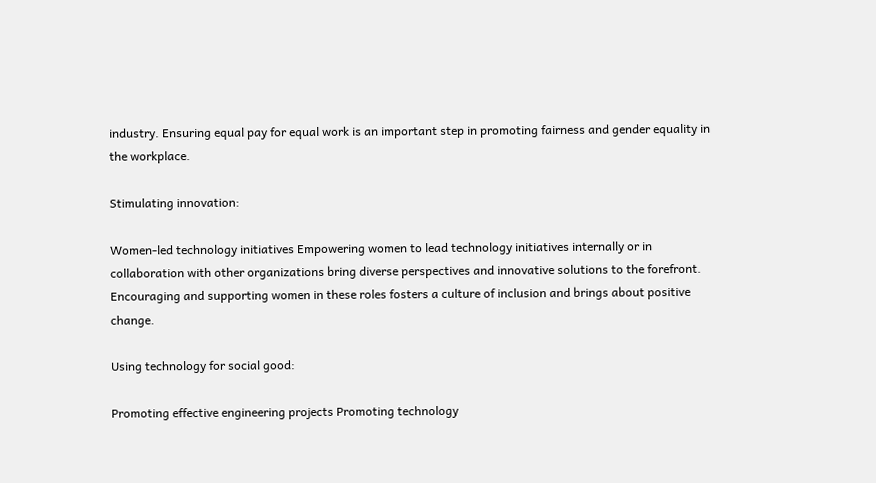industry. Ensuring equal pay for equal work is an important step in promoting fairness and gender equality in the workplace.

Stimulating innovation:

Women-led technology initiatives Empowering women to lead technology initiatives internally or in collaboration with other organizations bring diverse perspectives and innovative solutions to the forefront. Encouraging and supporting women in these roles fosters a culture of inclusion and brings about positive change.

Using technology for social good:

Promoting effective engineering projects Promoting technology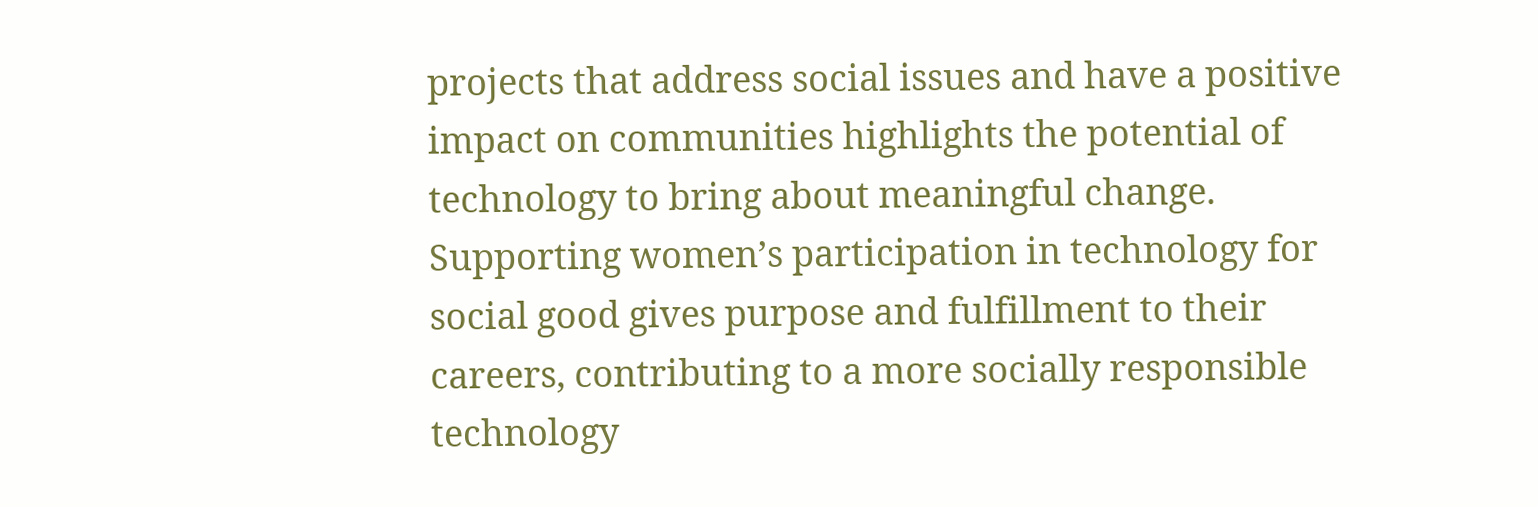projects that address social issues and have a positive impact on communities highlights the potential of technology to bring about meaningful change. Supporting women’s participation in technology for social good gives purpose and fulfillment to their careers, contributing to a more socially responsible technology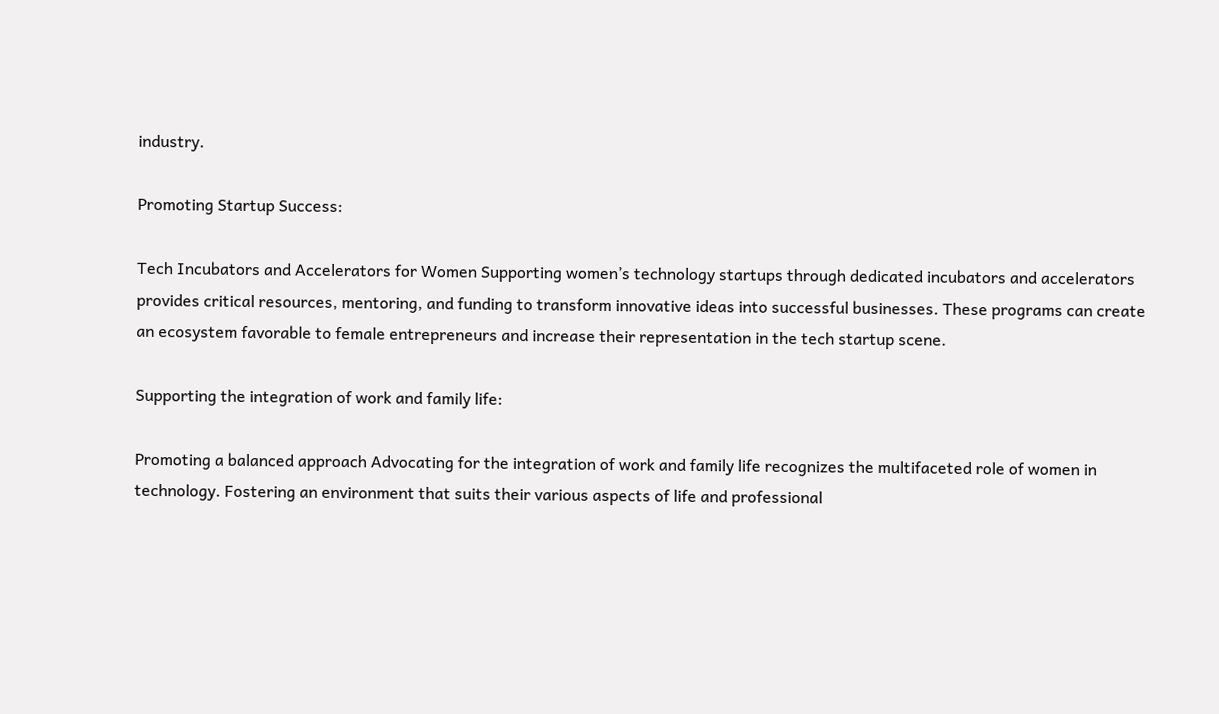industry.

Promoting Startup Success:

Tech Incubators and Accelerators for Women Supporting women’s technology startups through dedicated incubators and accelerators provides critical resources, mentoring, and funding to transform innovative ideas into successful businesses. These programs can create an ecosystem favorable to female entrepreneurs and increase their representation in the tech startup scene.

Supporting the integration of work and family life:

Promoting a balanced approach Advocating for the integration of work and family life recognizes the multifaceted role of women in technology. Fostering an environment that suits their various aspects of life and professional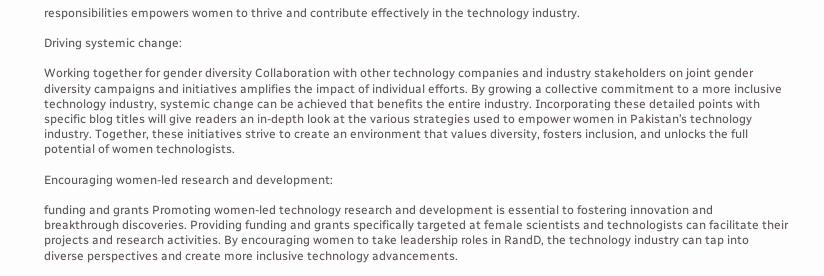responsibilities empowers women to thrive and contribute effectively in the technology industry.

Driving systemic change:

Working together for gender diversity Collaboration with other technology companies and industry stakeholders on joint gender diversity campaigns and initiatives amplifies the impact of individual efforts. By growing a collective commitment to a more inclusive technology industry, systemic change can be achieved that benefits the entire industry. Incorporating these detailed points with specific blog titles will give readers an in-depth look at the various strategies used to empower women in Pakistan’s technology industry. Together, these initiatives strive to create an environment that values diversity, fosters inclusion, and unlocks the full potential of women technologists.

Encouraging women-led research and development:

funding and grants Promoting women-led technology research and development is essential to fostering innovation and breakthrough discoveries. Providing funding and grants specifically targeted at female scientists and technologists can facilitate their projects and research activities. By encouraging women to take leadership roles in RandD, the technology industry can tap into diverse perspectives and create more inclusive technology advancements.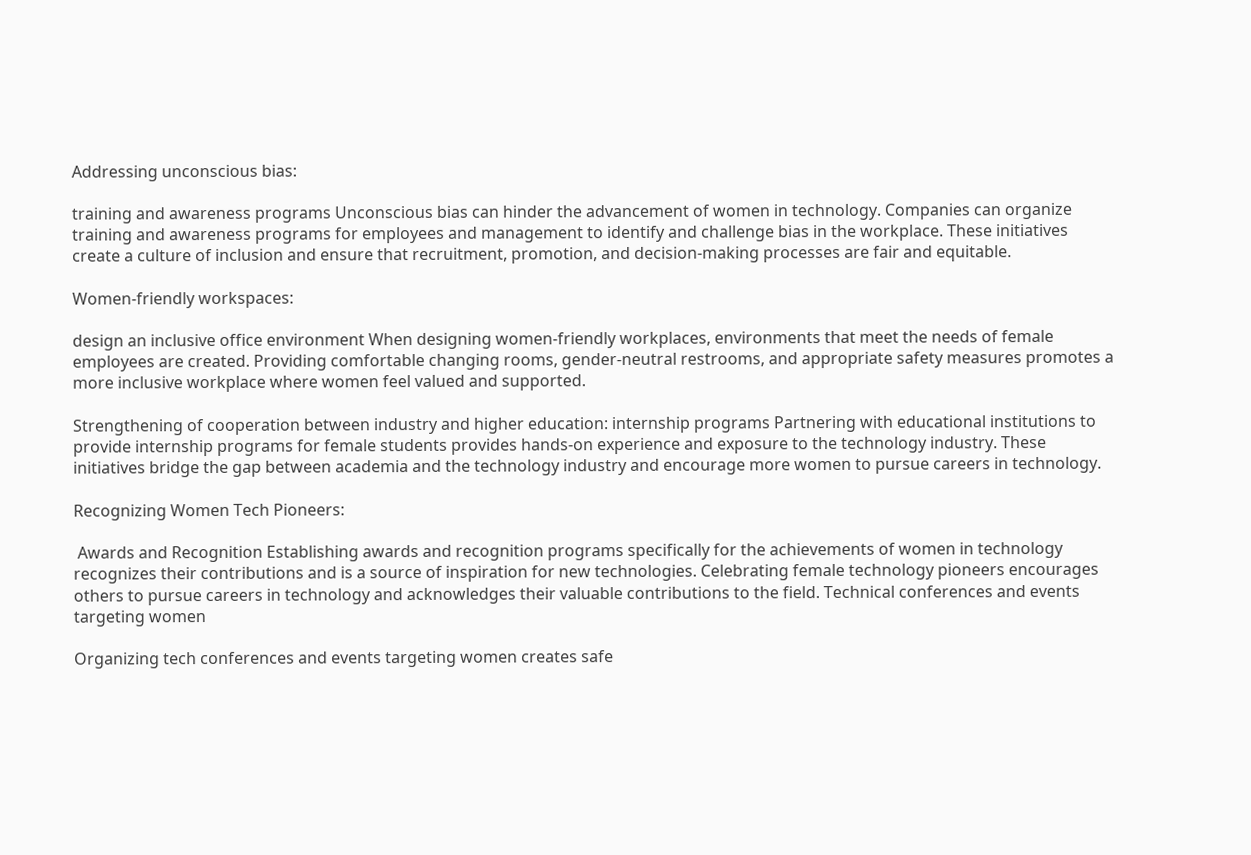Addressing unconscious bias:

training and awareness programs Unconscious bias can hinder the advancement of women in technology. Companies can organize training and awareness programs for employees and management to identify and challenge bias in the workplace. These initiatives create a culture of inclusion and ensure that recruitment, promotion, and decision-making processes are fair and equitable.

Women-friendly workspaces:

design an inclusive office environment When designing women-friendly workplaces, environments that meet the needs of female employees are created. Providing comfortable changing rooms, gender-neutral restrooms, and appropriate safety measures promotes a more inclusive workplace where women feel valued and supported.

Strengthening of cooperation between industry and higher education: internship programs Partnering with educational institutions to provide internship programs for female students provides hands-on experience and exposure to the technology industry. These initiatives bridge the gap between academia and the technology industry and encourage more women to pursue careers in technology.

Recognizing Women Tech Pioneers:

 Awards and Recognition Establishing awards and recognition programs specifically for the achievements of women in technology recognizes their contributions and is a source of inspiration for new technologies. Celebrating female technology pioneers encourages others to pursue careers in technology and acknowledges their valuable contributions to the field. Technical conferences and events targeting women

Organizing tech conferences and events targeting women creates safe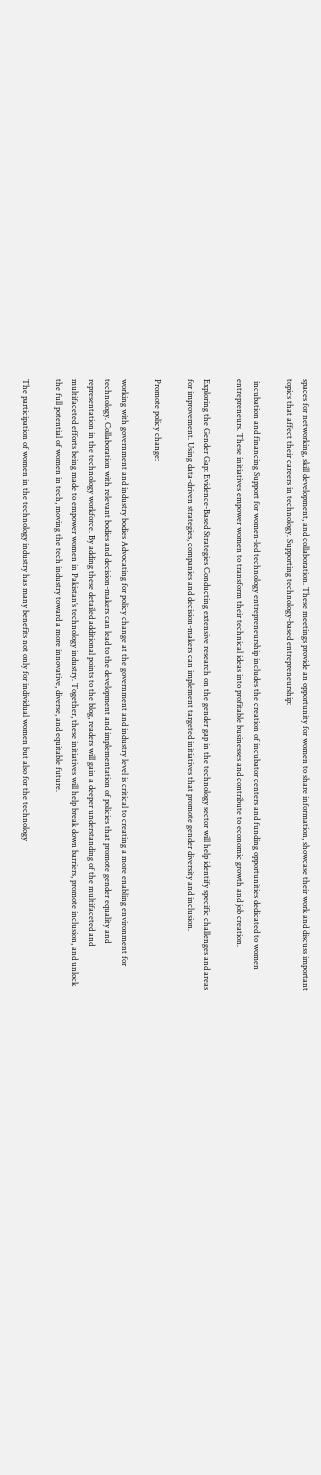spaces for networking, skill development, and collaboration. These meetings provide an opportunity for women to share information, showcase their work and discuss important topics that affect their careers in technology. Supporting technology-based entrepreneurship:

 incubation and financing Support for women-led technology entrepreneurship includes the creation of incubator centers and funding opportunities dedicated to women entrepreneurs. These initiatives empower women to transform their technical ideas into profitable businesses and contribute to economic growth and job creation.

Exploring the Gender Gap: Evidence-Based Strategies Conducting extensive research on the gender gap in the technology sector will help identify specific challenges and areas for improvement. Using data-driven strategies, companies and decision-makers can implement targeted initiatives that promote gender diversity and inclusion.

Promote policy change:

working with government and industry bodies Advocating for policy change at the government and industry level is critical to creating a more enabling environment for technology. Collaboration with relevant bodies and decision-makers can lead to the development and implementation of policies that promote gender equality and representation in the technology workforce. By adding these detailed additional points to the blog, readers will gain a deeper understanding of the multifaceted and multifaceted efforts being made to empower women in Pakistan’s technology industry. Together, these initiatives will help break down barriers, promote inclusion, and unlock the full potential of women in tech, moving the tech industry toward a more innovative, diverse, and equitable future.

The participation of women in the technology industry has many benefits not only for individual women but also for the technology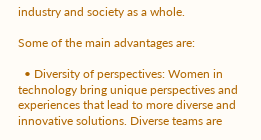industry and society as a whole.

Some of the main advantages are:

  • Diversity of perspectives: Women in technology bring unique perspectives and experiences that lead to more diverse and innovative solutions. Diverse teams are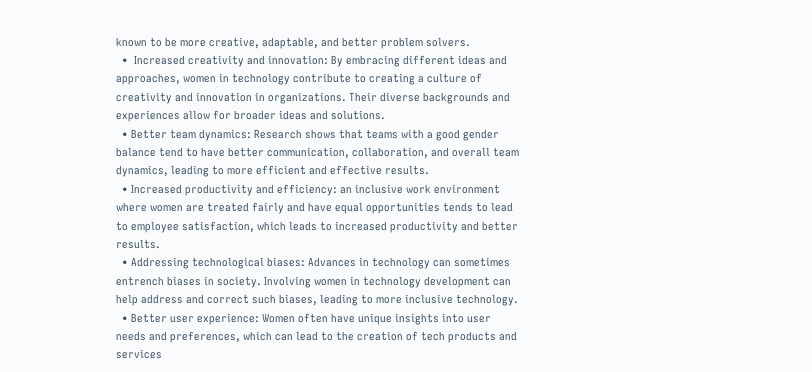known to be more creative, adaptable, and better problem solvers.
  •  Increased creativity and innovation: By embracing different ideas and approaches, women in technology contribute to creating a culture of creativity and innovation in organizations. Their diverse backgrounds and experiences allow for broader ideas and solutions.
  • Better team dynamics: Research shows that teams with a good gender balance tend to have better communication, collaboration, and overall team dynamics, leading to more efficient and effective results.
  • Increased productivity and efficiency: an inclusive work environment where women are treated fairly and have equal opportunities tends to lead to employee satisfaction, which leads to increased productivity and better results.
  • Addressing technological biases: Advances in technology can sometimes entrench biases in society. Involving women in technology development can help address and correct such biases, leading to more inclusive technology.
  • Better user experience: Women often have unique insights into user needs and preferences, which can lead to the creation of tech products and services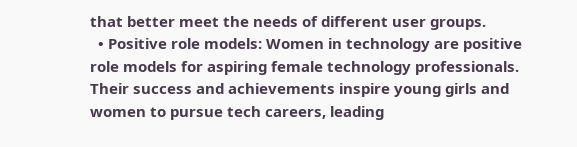that better meet the needs of different user groups.
  • Positive role models: Women in technology are positive role models for aspiring female technology professionals. Their success and achievements inspire young girls and women to pursue tech careers, leading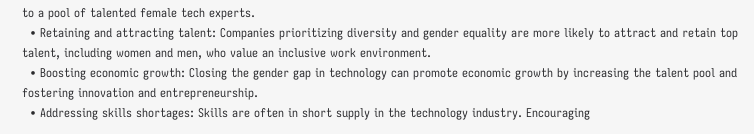to a pool of talented female tech experts.
  • Retaining and attracting talent: Companies prioritizing diversity and gender equality are more likely to attract and retain top talent, including women and men, who value an inclusive work environment.
  • Boosting economic growth: Closing the gender gap in technology can promote economic growth by increasing the talent pool and fostering innovation and entrepreneurship.
  • Addressing skills shortages: Skills are often in short supply in the technology industry. Encouraging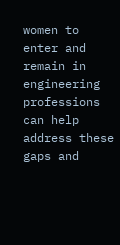women to enter and remain in engineering professions can help address these gaps and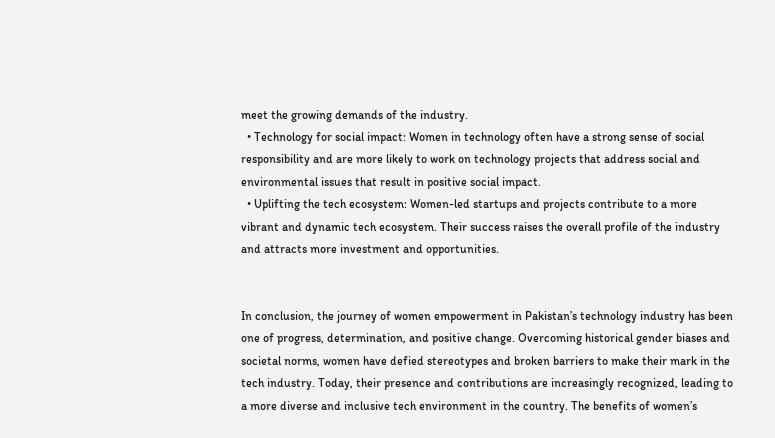meet the growing demands of the industry.
  • Technology for social impact: Women in technology often have a strong sense of social responsibility and are more likely to work on technology projects that address social and environmental issues that result in positive social impact.
  • Uplifting the tech ecosystem: Women-led startups and projects contribute to a more vibrant and dynamic tech ecosystem. Their success raises the overall profile of the industry and attracts more investment and opportunities.


In conclusion, the journey of women empowerment in Pakistan’s technology industry has been one of progress, determination, and positive change. Overcoming historical gender biases and societal norms, women have defied stereotypes and broken barriers to make their mark in the tech industry. Today, their presence and contributions are increasingly recognized, leading to a more diverse and inclusive tech environment in the country. The benefits of women’s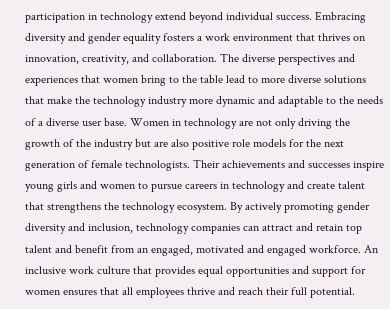participation in technology extend beyond individual success. Embracing diversity and gender equality fosters a work environment that thrives on innovation, creativity, and collaboration. The diverse perspectives and experiences that women bring to the table lead to more diverse solutions that make the technology industry more dynamic and adaptable to the needs of a diverse user base. Women in technology are not only driving the growth of the industry but are also positive role models for the next generation of female technologists. Their achievements and successes inspire young girls and women to pursue careers in technology and create talent that strengthens the technology ecosystem. By actively promoting gender diversity and inclusion, technology companies can attract and retain top talent and benefit from an engaged, motivated and engaged workforce. An inclusive work culture that provides equal opportunities and support for women ensures that all employees thrive and reach their full potential.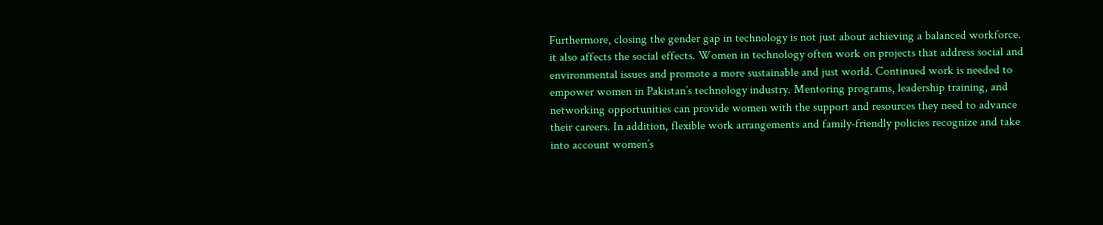Furthermore, closing the gender gap in technology is not just about achieving a balanced workforce. it also affects the social effects. Women in technology often work on projects that address social and environmental issues and promote a more sustainable and just world. Continued work is needed to empower women in Pakistan’s technology industry. Mentoring programs, leadership training, and networking opportunities can provide women with the support and resources they need to advance their careers. In addition, flexible work arrangements and family-friendly policies recognize and take into account women’s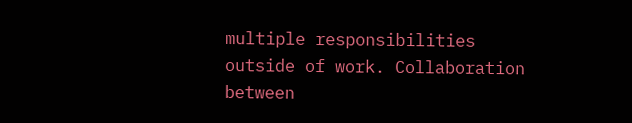multiple responsibilities outside of work. Collaboration between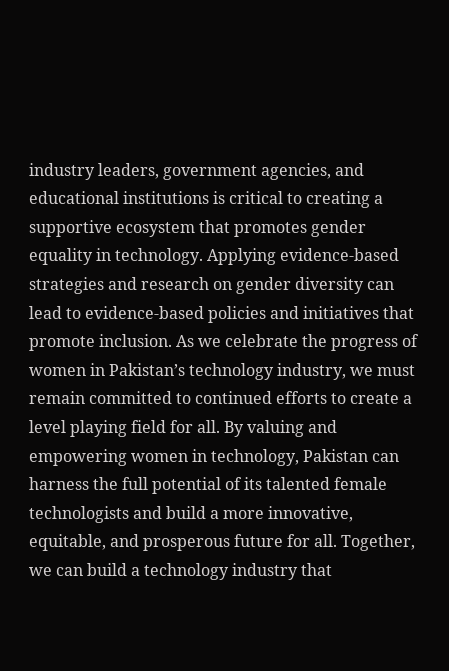industry leaders, government agencies, and educational institutions is critical to creating a supportive ecosystem that promotes gender equality in technology. Applying evidence-based strategies and research on gender diversity can lead to evidence-based policies and initiatives that promote inclusion. As we celebrate the progress of women in Pakistan’s technology industry, we must remain committed to continued efforts to create a level playing field for all. By valuing and empowering women in technology, Pakistan can harness the full potential of its talented female technologists and build a more innovative, equitable, and prosperous future for all. Together, we can build a technology industry that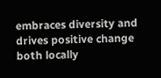embraces diversity and drives positive change both locally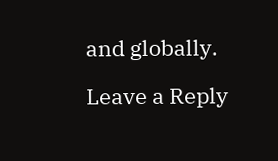and globally.

Leave a Reply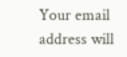Your email address will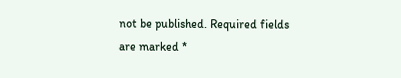not be published. Required fields are marked *